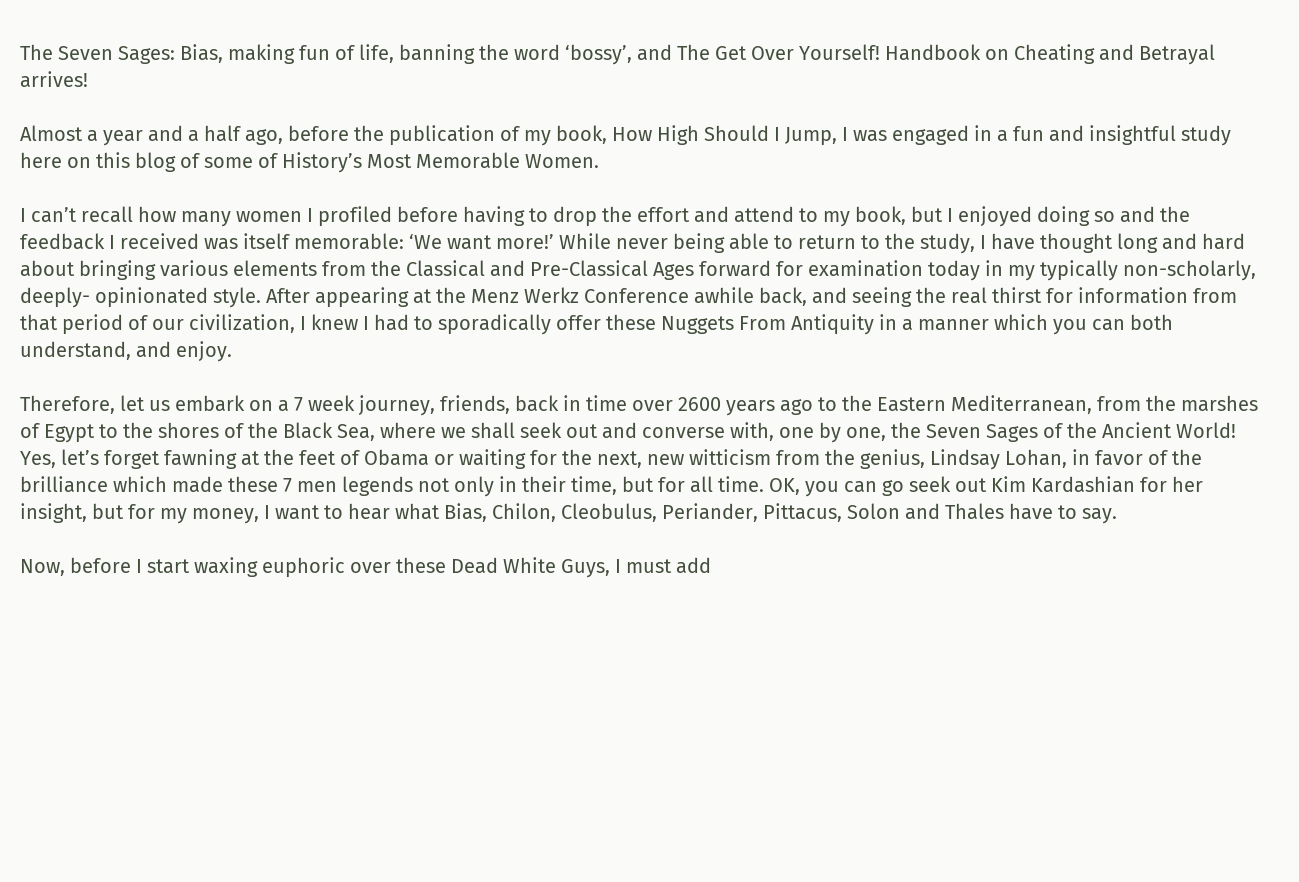The Seven Sages: Bias, making fun of life, banning the word ‘bossy’, and The Get Over Yourself! Handbook on Cheating and Betrayal arrives!

Almost a year and a half ago, before the publication of my book, How High Should I Jump, I was engaged in a fun and insightful study here on this blog of some of History’s Most Memorable Women.

I can’t recall how many women I profiled before having to drop the effort and attend to my book, but I enjoyed doing so and the feedback I received was itself memorable: ‘We want more!’ While never being able to return to the study, I have thought long and hard about bringing various elements from the Classical and Pre-Classical Ages forward for examination today in my typically non-scholarly, deeply- opinionated style. After appearing at the Menz Werkz Conference awhile back, and seeing the real thirst for information from that period of our civilization, I knew I had to sporadically offer these Nuggets From Antiquity in a manner which you can both understand, and enjoy.

Therefore, let us embark on a 7 week journey, friends, back in time over 2600 years ago to the Eastern Mediterranean, from the marshes of Egypt to the shores of the Black Sea, where we shall seek out and converse with, one by one, the Seven Sages of the Ancient World! Yes, let’s forget fawning at the feet of Obama or waiting for the next, new witticism from the genius, Lindsay Lohan, in favor of the brilliance which made these 7 men legends not only in their time, but for all time. OK, you can go seek out Kim Kardashian for her insight, but for my money, I want to hear what Bias, Chilon, Cleobulus, Periander, Pittacus, Solon and Thales have to say.

Now, before I start waxing euphoric over these Dead White Guys, I must add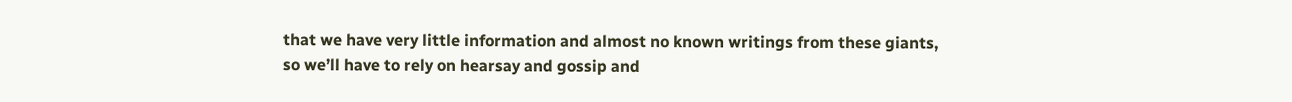that we have very little information and almost no known writings from these giants, so we’ll have to rely on hearsay and gossip and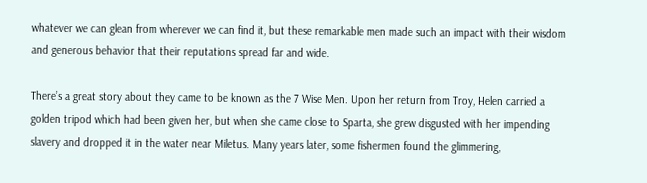whatever we can glean from wherever we can find it, but these remarkable men made such an impact with their wisdom and generous behavior that their reputations spread far and wide.

There’s a great story about they came to be known as the 7 Wise Men. Upon her return from Troy, Helen carried a golden tripod which had been given her, but when she came close to Sparta, she grew disgusted with her impending slavery and dropped it in the water near Miletus. Many years later, some fishermen found the glimmering,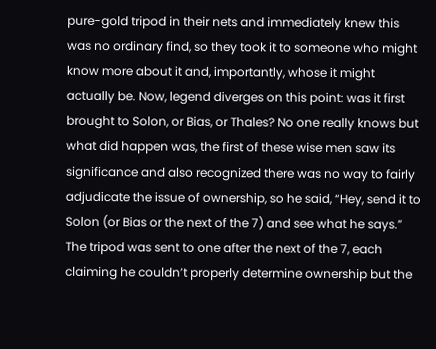pure-gold tripod in their nets and immediately knew this was no ordinary find, so they took it to someone who might know more about it and, importantly, whose it might actually be. Now, legend diverges on this point: was it first brought to Solon, or Bias, or Thales? No one really knows but what did happen was, the first of these wise men saw its significance and also recognized there was no way to fairly adjudicate the issue of ownership, so he said, “Hey, send it to Solon (or Bias or the next of the 7) and see what he says.” The tripod was sent to one after the next of the 7, each claiming he couldn’t properly determine ownership but the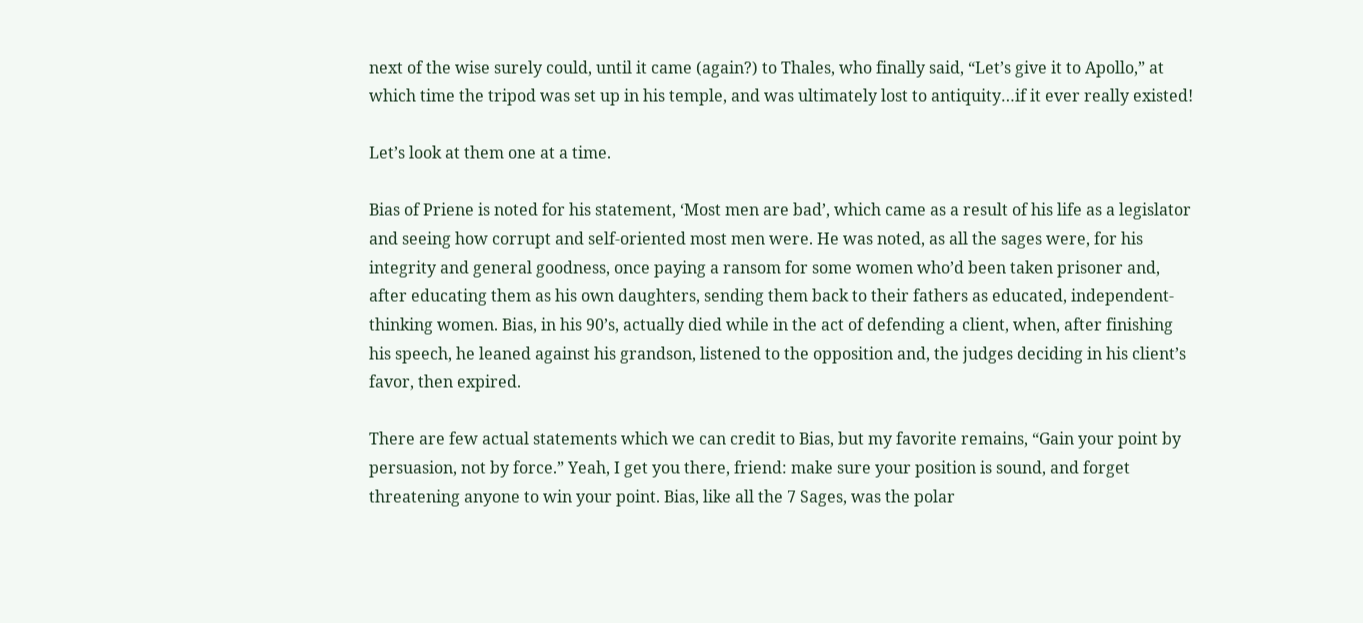next of the wise surely could, until it came (again?) to Thales, who finally said, “Let’s give it to Apollo,” at which time the tripod was set up in his temple, and was ultimately lost to antiquity…if it ever really existed!

Let’s look at them one at a time.

Bias of Priene is noted for his statement, ‘Most men are bad’, which came as a result of his life as a legislator and seeing how corrupt and self-oriented most men were. He was noted, as all the sages were, for his integrity and general goodness, once paying a ransom for some women who’d been taken prisoner and, after educating them as his own daughters, sending them back to their fathers as educated, independent-thinking women. Bias, in his 90’s, actually died while in the act of defending a client, when, after finishing his speech, he leaned against his grandson, listened to the opposition and, the judges deciding in his client’s favor, then expired.

There are few actual statements which we can credit to Bias, but my favorite remains, “Gain your point by persuasion, not by force.” Yeah, I get you there, friend: make sure your position is sound, and forget threatening anyone to win your point. Bias, like all the 7 Sages, was the polar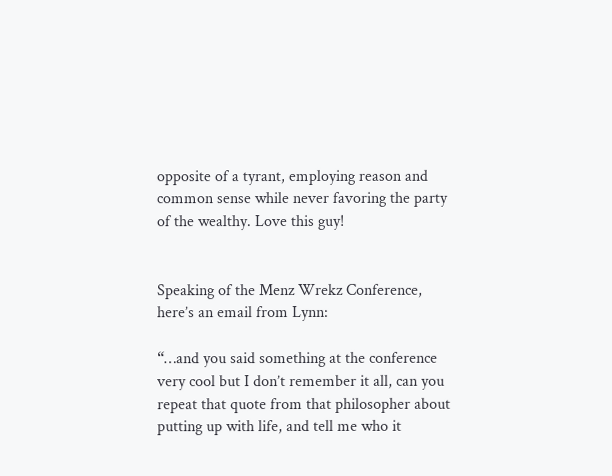opposite of a tyrant, employing reason and common sense while never favoring the party of the wealthy. Love this guy!


Speaking of the Menz Wrekz Conference, here’s an email from Lynn:

“…and you said something at the conference very cool but I don’t remember it all, can you repeat that quote from that philosopher about putting up with life, and tell me who it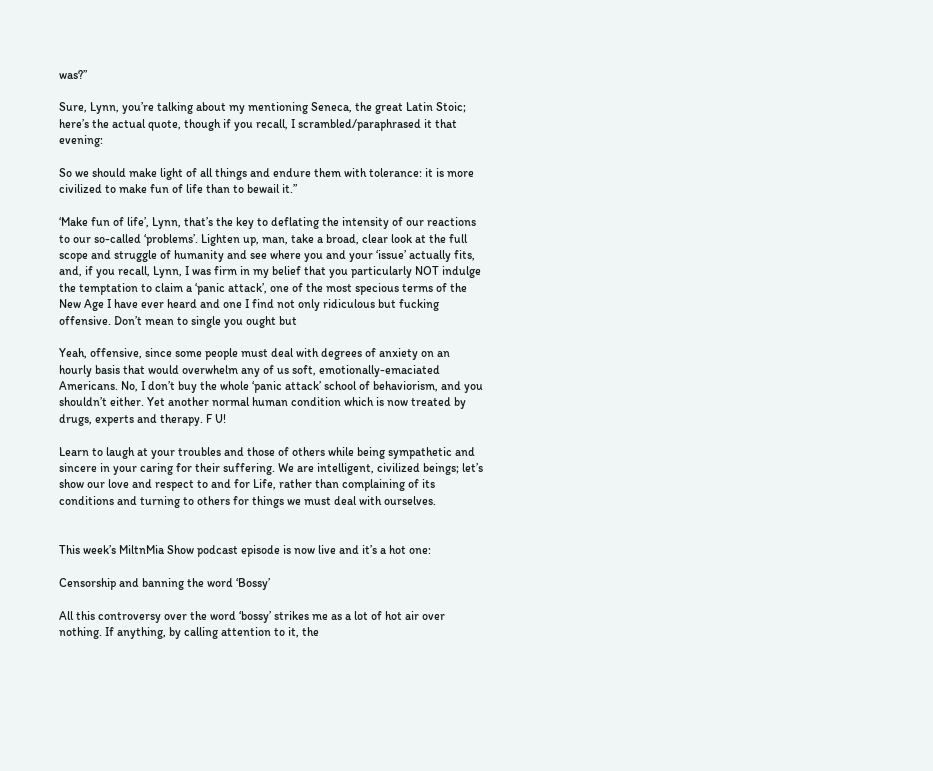was?”

Sure, Lynn, you’re talking about my mentioning Seneca, the great Latin Stoic; here’s the actual quote, though if you recall, I scrambled/paraphrased it that evening:

So we should make light of all things and endure them with tolerance: it is more civilized to make fun of life than to bewail it.”

‘Make fun of life’, Lynn, that’s the key to deflating the intensity of our reactions to our so-called ‘problems’. Lighten up, man, take a broad, clear look at the full scope and struggle of humanity and see where you and your ‘issue’ actually fits, and, if you recall, Lynn, I was firm in my belief that you particularly NOT indulge the temptation to claim a ‘panic attack’, one of the most specious terms of the New Age I have ever heard and one I find not only ridiculous but fucking offensive. Don’t mean to single you ought but

Yeah, offensive, since some people must deal with degrees of anxiety on an hourly basis that would overwhelm any of us soft, emotionally-emaciated Americans. No, I don’t buy the whole ‘panic attack’ school of behaviorism, and you shouldn’t either. Yet another normal human condition which is now treated by drugs, experts and therapy. F U!

Learn to laugh at your troubles and those of others while being sympathetic and sincere in your caring for their suffering. We are intelligent, civilized beings; let’s show our love and respect to and for Life, rather than complaining of its conditions and turning to others for things we must deal with ourselves.


This week’s MiltnMia Show podcast episode is now live and it’s a hot one:

Censorship and banning the word ‘Bossy’

All this controversy over the word ‘bossy’ strikes me as a lot of hot air over nothing. If anything, by calling attention to it, the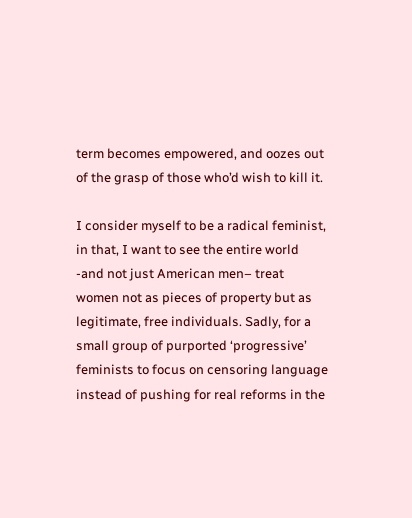term becomes empowered, and oozes out of the grasp of those who’d wish to kill it.

I consider myself to be a radical feminist, in that, I want to see the entire world -and not just American men– treat women not as pieces of property but as legitimate, free individuals. Sadly, for a small group of purported ‘progressive’ feminists to focus on censoring language instead of pushing for real reforms in the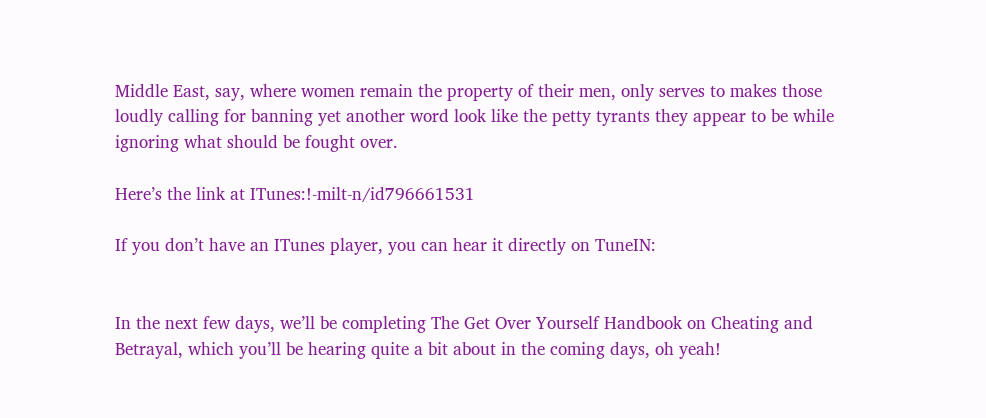Middle East, say, where women remain the property of their men, only serves to makes those loudly calling for banning yet another word look like the petty tyrants they appear to be while ignoring what should be fought over.

Here’s the link at ITunes:!-milt-n/id796661531

If you don’t have an ITunes player, you can hear it directly on TuneIN:


In the next few days, we’ll be completing The Get Over Yourself Handbook on Cheating and Betrayal, which you’ll be hearing quite a bit about in the coming days, oh yeah!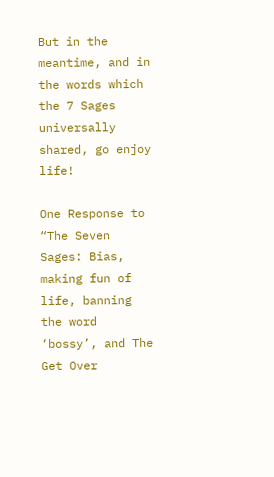But in the meantime, and in the words which the 7 Sages universally shared, go enjoy life!

One Response to “The Seven Sages: Bias, making fun of life, banning the word ‘bossy’, and The Get Over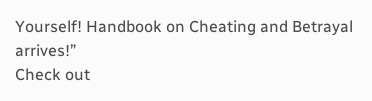Yourself! Handbook on Cheating and Betrayal arrives!”
Check out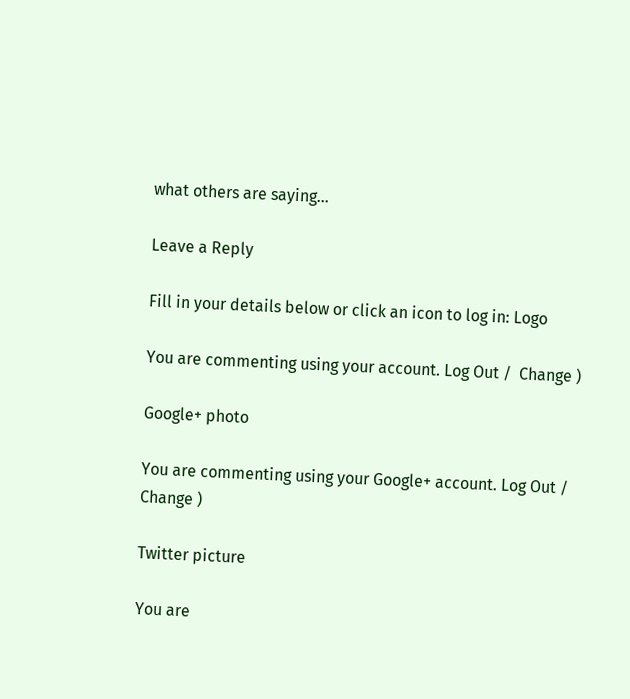what others are saying...

Leave a Reply

Fill in your details below or click an icon to log in: Logo

You are commenting using your account. Log Out /  Change )

Google+ photo

You are commenting using your Google+ account. Log Out /  Change )

Twitter picture

You are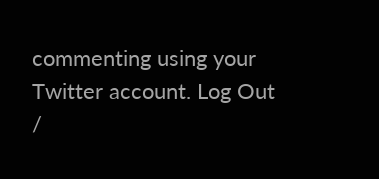commenting using your Twitter account. Log Out /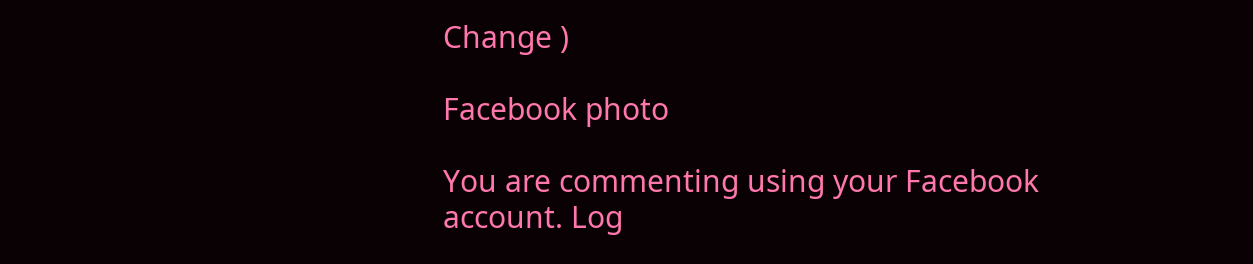Change )

Facebook photo

You are commenting using your Facebook account. Log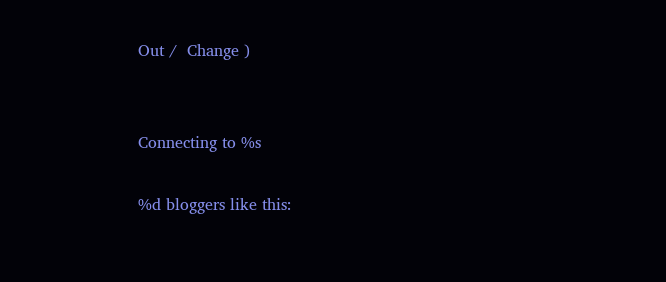Out /  Change )


Connecting to %s

%d bloggers like this: